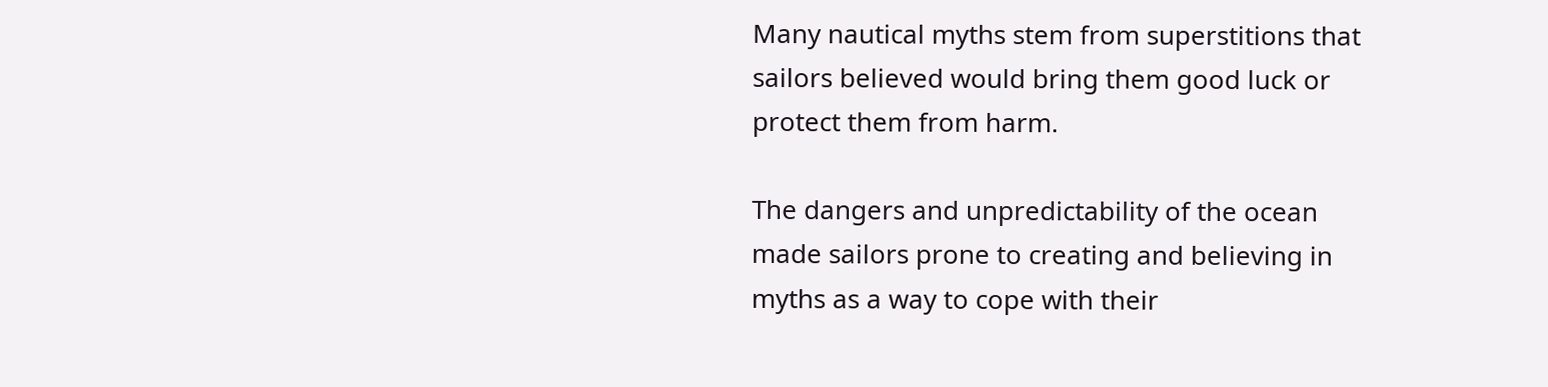Many nautical myths stem from superstitions that sailors believed would bring them good luck or protect them from harm.

The dangers and unpredictability of the ocean made sailors prone to creating and believing in myths as a way to cope with their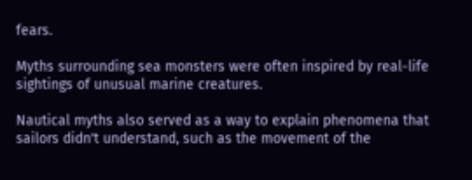fears.

Myths surrounding sea monsters were often inspired by real-life sightings of unusual marine creatures.

Nautical myths also served as a way to explain phenomena that sailors didn't understand, such as the movement of the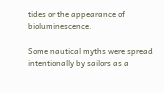tides or the appearance of bioluminescence.

Some nautical myths were spread intentionally by sailors as a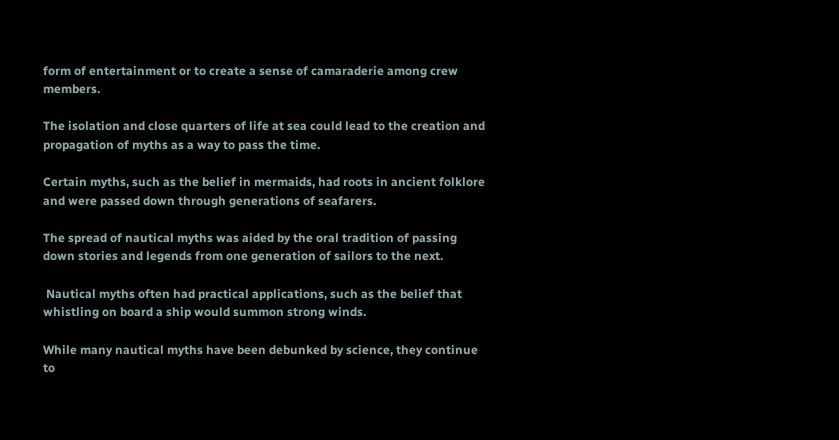form of entertainment or to create a sense of camaraderie among crew members.

The isolation and close quarters of life at sea could lead to the creation and propagation of myths as a way to pass the time.

Certain myths, such as the belief in mermaids, had roots in ancient folklore and were passed down through generations of seafarers.

The spread of nautical myths was aided by the oral tradition of passing down stories and legends from one generation of sailors to the next.

 Nautical myths often had practical applications, such as the belief that whistling on board a ship would summon strong winds.

While many nautical myths have been debunked by science, they continue to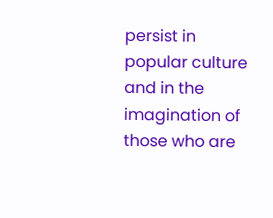persist in popular culture and in the imagination of those who are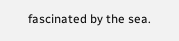fascinated by the sea.